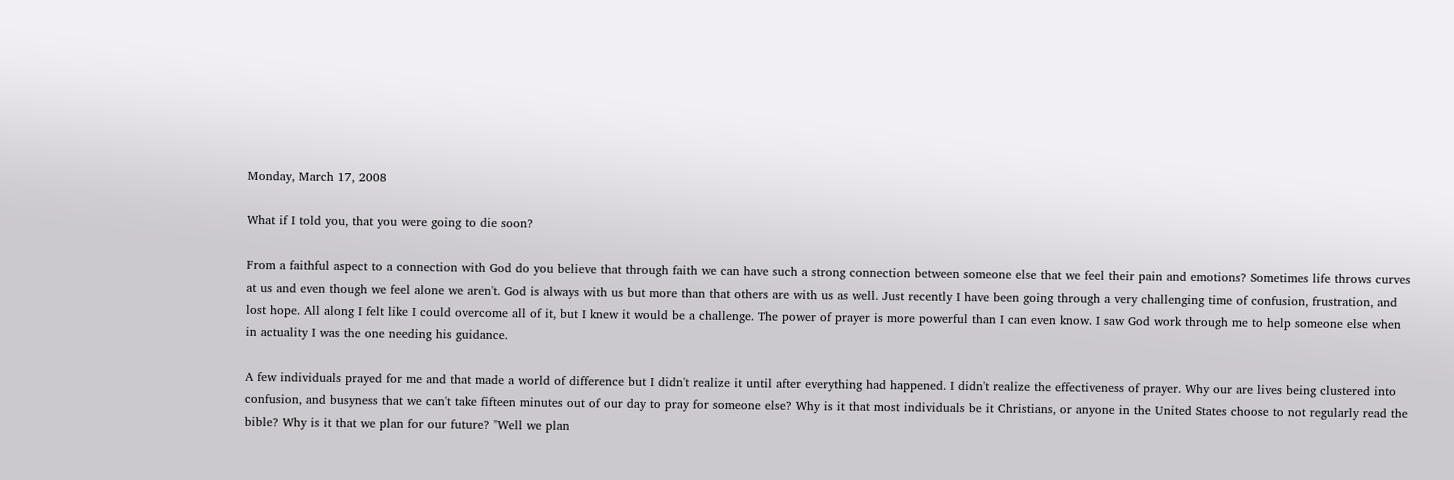Monday, March 17, 2008

What if I told you, that you were going to die soon?

From a faithful aspect to a connection with God do you believe that through faith we can have such a strong connection between someone else that we feel their pain and emotions? Sometimes life throws curves at us and even though we feel alone we aren't. God is always with us but more than that others are with us as well. Just recently I have been going through a very challenging time of confusion, frustration, and lost hope. All along I felt like I could overcome all of it, but I knew it would be a challenge. The power of prayer is more powerful than I can even know. I saw God work through me to help someone else when in actuality I was the one needing his guidance.

A few individuals prayed for me and that made a world of difference but I didn't realize it until after everything had happened. I didn't realize the effectiveness of prayer. Why our are lives being clustered into confusion, and busyness that we can't take fifteen minutes out of our day to pray for someone else? Why is it that most individuals be it Christians, or anyone in the United States choose to not regularly read the bible? Why is it that we plan for our future? "Well we plan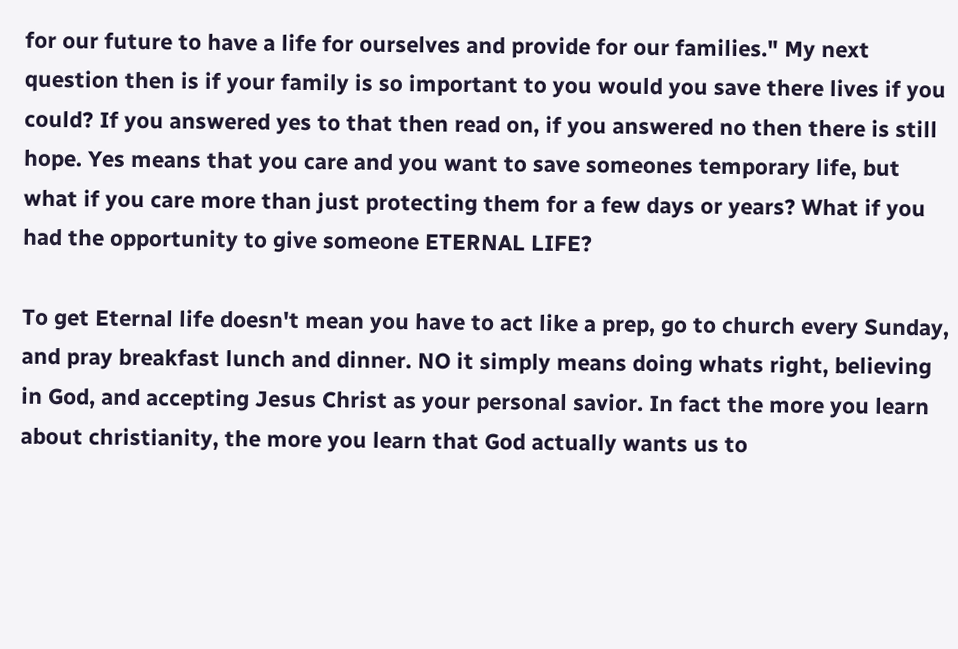for our future to have a life for ourselves and provide for our families." My next question then is if your family is so important to you would you save there lives if you could? If you answered yes to that then read on, if you answered no then there is still hope. Yes means that you care and you want to save someones temporary life, but what if you care more than just protecting them for a few days or years? What if you had the opportunity to give someone ETERNAL LIFE?

To get Eternal life doesn't mean you have to act like a prep, go to church every Sunday, and pray breakfast lunch and dinner. NO it simply means doing whats right, believing in God, and accepting Jesus Christ as your personal savior. In fact the more you learn about christianity, the more you learn that God actually wants us to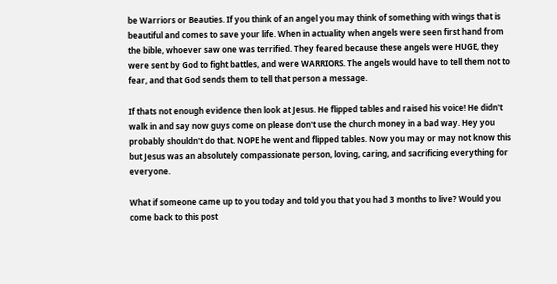be Warriors or Beauties. If you think of an angel you may think of something with wings that is beautiful and comes to save your life. When in actuality when angels were seen first hand from the bible, whoever saw one was terrified. They feared because these angels were HUGE, they were sent by God to fight battles, and were WARRIORS. The angels would have to tell them not to fear, and that God sends them to tell that person a message.

If thats not enough evidence then look at Jesus. He flipped tables and raised his voice! He didn't walk in and say now guys come on please don't use the church money in a bad way. Hey you probably shouldn't do that. NOPE he went and flipped tables. Now you may or may not know this but Jesus was an absolutely compassionate person, loving, caring, and sacrificing everything for everyone.

What if someone came up to you today and told you that you had 3 months to live? Would you come back to this post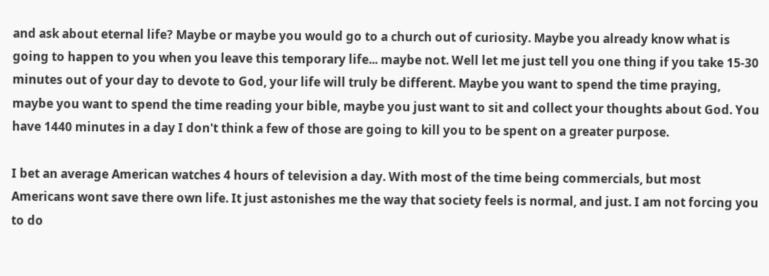and ask about eternal life? Maybe or maybe you would go to a church out of curiosity. Maybe you already know what is going to happen to you when you leave this temporary life... maybe not. Well let me just tell you one thing if you take 15-30 minutes out of your day to devote to God, your life will truly be different. Maybe you want to spend the time praying, maybe you want to spend the time reading your bible, maybe you just want to sit and collect your thoughts about God. You have 1440 minutes in a day I don't think a few of those are going to kill you to be spent on a greater purpose.

I bet an average American watches 4 hours of television a day. With most of the time being commercials, but most Americans wont save there own life. It just astonishes me the way that society feels is normal, and just. I am not forcing you to do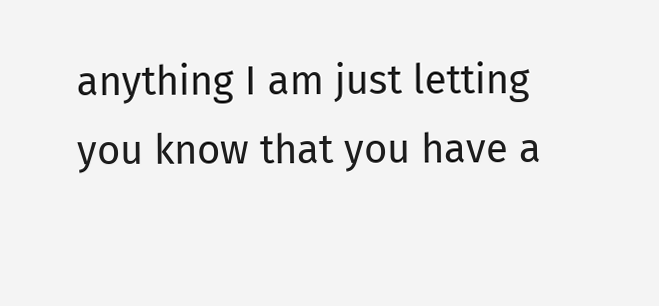anything I am just letting you know that you have a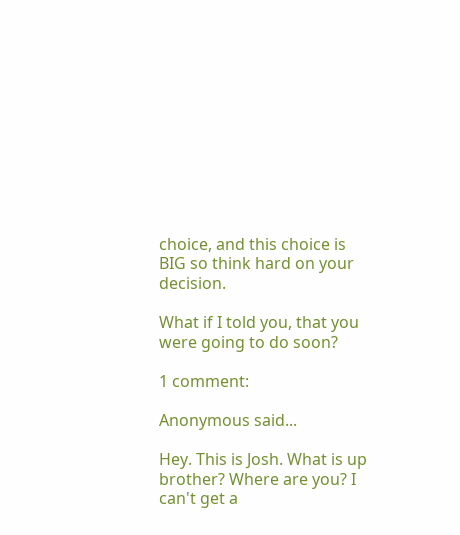choice, and this choice is BIG so think hard on your decision.

What if I told you, that you were going to do soon?

1 comment:

Anonymous said...

Hey. This is Josh. What is up brother? Where are you? I can't get a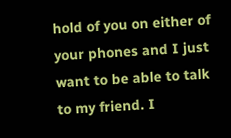hold of you on either of your phones and I just want to be able to talk to my friend. I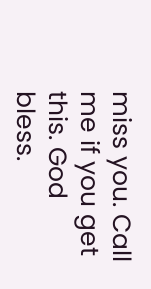miss you. Call me if you get this. God bless.